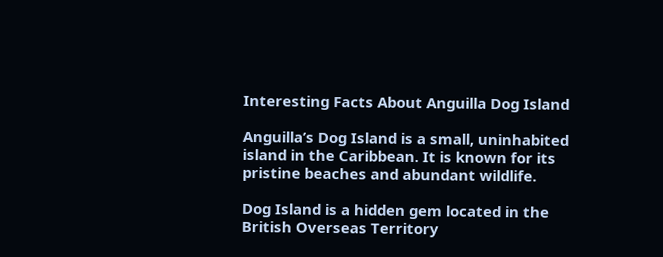Interesting Facts About Anguilla Dog Island

Anguilla’s Dog Island is a small, uninhabited island in the Caribbean. It is known for its pristine beaches and abundant wildlife.

Dog Island is a hidden gem located in the British Overseas Territory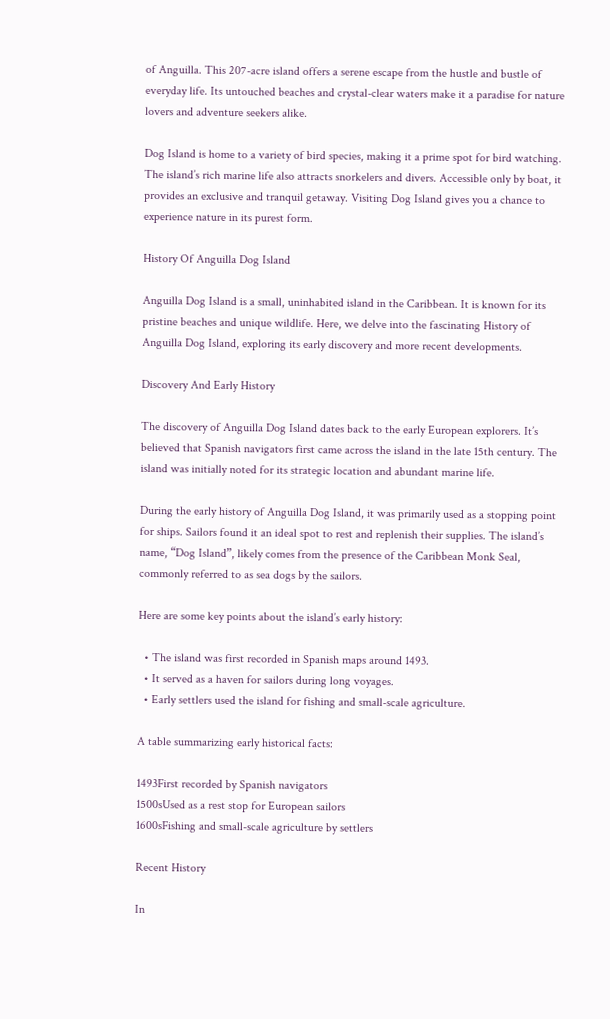of Anguilla. This 207-acre island offers a serene escape from the hustle and bustle of everyday life. Its untouched beaches and crystal-clear waters make it a paradise for nature lovers and adventure seekers alike.

Dog Island is home to a variety of bird species, making it a prime spot for bird watching. The island’s rich marine life also attracts snorkelers and divers. Accessible only by boat, it provides an exclusive and tranquil getaway. Visiting Dog Island gives you a chance to experience nature in its purest form.

History Of Anguilla Dog Island

Anguilla Dog Island is a small, uninhabited island in the Caribbean. It is known for its pristine beaches and unique wildlife. Here, we delve into the fascinating History of Anguilla Dog Island, exploring its early discovery and more recent developments.

Discovery And Early History

The discovery of Anguilla Dog Island dates back to the early European explorers. It’s believed that Spanish navigators first came across the island in the late 15th century. The island was initially noted for its strategic location and abundant marine life.

During the early history of Anguilla Dog Island, it was primarily used as a stopping point for ships. Sailors found it an ideal spot to rest and replenish their supplies. The island’s name, “Dog Island”, likely comes from the presence of the Caribbean Monk Seal, commonly referred to as sea dogs by the sailors.

Here are some key points about the island’s early history:

  • The island was first recorded in Spanish maps around 1493.
  • It served as a haven for sailors during long voyages.
  • Early settlers used the island for fishing and small-scale agriculture.

A table summarizing early historical facts:

1493First recorded by Spanish navigators
1500sUsed as a rest stop for European sailors
1600sFishing and small-scale agriculture by settlers

Recent History

In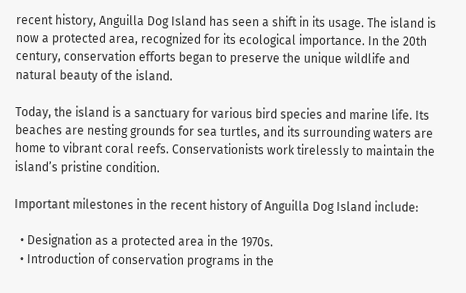recent history, Anguilla Dog Island has seen a shift in its usage. The island is now a protected area, recognized for its ecological importance. In the 20th century, conservation efforts began to preserve the unique wildlife and natural beauty of the island.

Today, the island is a sanctuary for various bird species and marine life. Its beaches are nesting grounds for sea turtles, and its surrounding waters are home to vibrant coral reefs. Conservationists work tirelessly to maintain the island’s pristine condition.

Important milestones in the recent history of Anguilla Dog Island include:

  • Designation as a protected area in the 1970s.
  • Introduction of conservation programs in the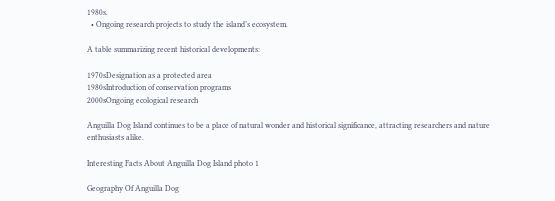1980s.
  • Ongoing research projects to study the island’s ecosystem.

A table summarizing recent historical developments:

1970sDesignation as a protected area
1980sIntroduction of conservation programs
2000sOngoing ecological research

Anguilla Dog Island continues to be a place of natural wonder and historical significance, attracting researchers and nature enthusiasts alike.

Interesting Facts About Anguilla Dog Island photo 1

Geography Of Anguilla Dog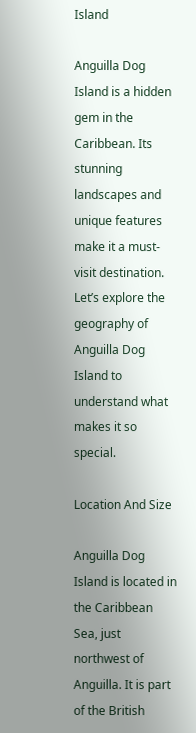Island

Anguilla Dog Island is a hidden gem in the Caribbean. Its stunning landscapes and unique features make it a must-visit destination. Let’s explore the geography of Anguilla Dog Island to understand what makes it so special.

Location And Size

Anguilla Dog Island is located in the Caribbean Sea, just northwest of Anguilla. It is part of the British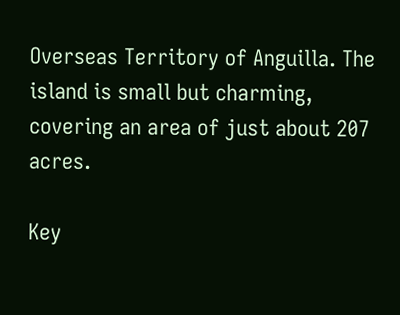Overseas Territory of Anguilla. The island is small but charming, covering an area of just about 207 acres.

Key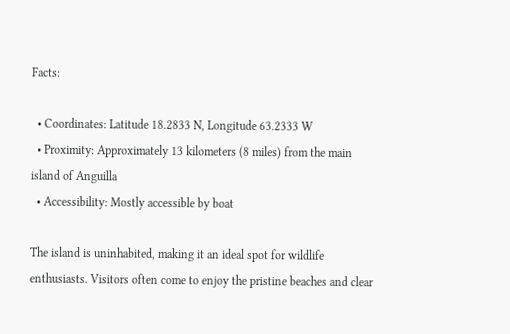Facts:

  • Coordinates: Latitude 18.2833 N, Longitude 63.2333 W
  • Proximity: Approximately 13 kilometers (8 miles) from the main island of Anguilla
  • Accessibility: Mostly accessible by boat

The island is uninhabited, making it an ideal spot for wildlife enthusiasts. Visitors often come to enjoy the pristine beaches and clear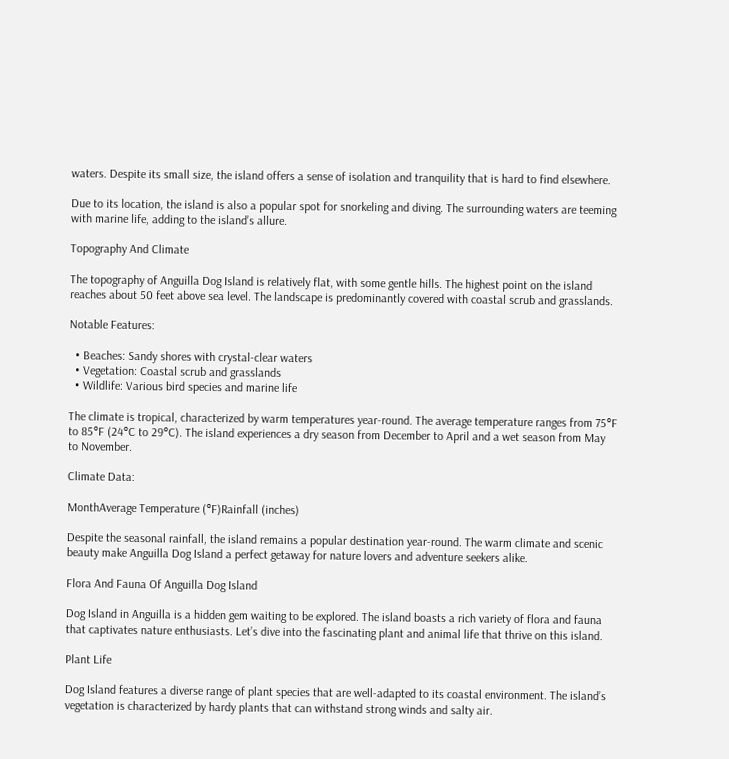waters. Despite its small size, the island offers a sense of isolation and tranquility that is hard to find elsewhere.

Due to its location, the island is also a popular spot for snorkeling and diving. The surrounding waters are teeming with marine life, adding to the island’s allure.

Topography And Climate

The topography of Anguilla Dog Island is relatively flat, with some gentle hills. The highest point on the island reaches about 50 feet above sea level. The landscape is predominantly covered with coastal scrub and grasslands.

Notable Features:

  • Beaches: Sandy shores with crystal-clear waters
  • Vegetation: Coastal scrub and grasslands
  • Wildlife: Various bird species and marine life

The climate is tropical, characterized by warm temperatures year-round. The average temperature ranges from 75°F to 85°F (24°C to 29°C). The island experiences a dry season from December to April and a wet season from May to November.

Climate Data:

MonthAverage Temperature (°F)Rainfall (inches)

Despite the seasonal rainfall, the island remains a popular destination year-round. The warm climate and scenic beauty make Anguilla Dog Island a perfect getaway for nature lovers and adventure seekers alike.

Flora And Fauna Of Anguilla Dog Island

Dog Island in Anguilla is a hidden gem waiting to be explored. The island boasts a rich variety of flora and fauna that captivates nature enthusiasts. Let’s dive into the fascinating plant and animal life that thrive on this island.

Plant Life

Dog Island features a diverse range of plant species that are well-adapted to its coastal environment. The island’s vegetation is characterized by hardy plants that can withstand strong winds and salty air.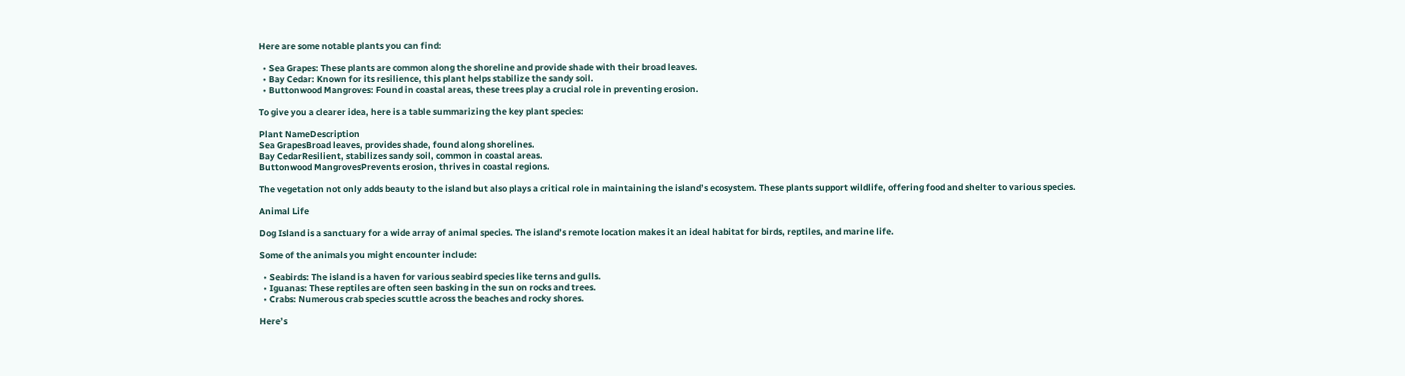Here are some notable plants you can find:

  • Sea Grapes: These plants are common along the shoreline and provide shade with their broad leaves.
  • Bay Cedar: Known for its resilience, this plant helps stabilize the sandy soil.
  • Buttonwood Mangroves: Found in coastal areas, these trees play a crucial role in preventing erosion.

To give you a clearer idea, here is a table summarizing the key plant species:

Plant NameDescription
Sea GrapesBroad leaves, provides shade, found along shorelines.
Bay CedarResilient, stabilizes sandy soil, common in coastal areas.
Buttonwood MangrovesPrevents erosion, thrives in coastal regions.

The vegetation not only adds beauty to the island but also plays a critical role in maintaining the island’s ecosystem. These plants support wildlife, offering food and shelter to various species.

Animal Life

Dog Island is a sanctuary for a wide array of animal species. The island’s remote location makes it an ideal habitat for birds, reptiles, and marine life.

Some of the animals you might encounter include:

  • Seabirds: The island is a haven for various seabird species like terns and gulls.
  • Iguanas: These reptiles are often seen basking in the sun on rocks and trees.
  • Crabs: Numerous crab species scuttle across the beaches and rocky shores.

Here’s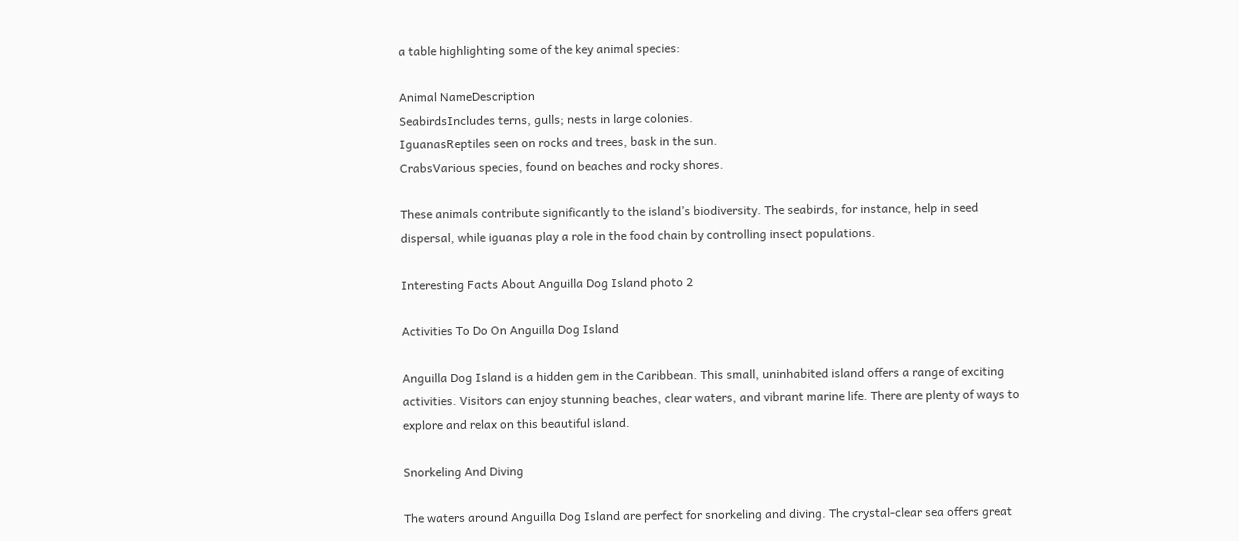a table highlighting some of the key animal species:

Animal NameDescription
SeabirdsIncludes terns, gulls; nests in large colonies.
IguanasReptiles seen on rocks and trees, bask in the sun.
CrabsVarious species, found on beaches and rocky shores.

These animals contribute significantly to the island’s biodiversity. The seabirds, for instance, help in seed dispersal, while iguanas play a role in the food chain by controlling insect populations.

Interesting Facts About Anguilla Dog Island photo 2

Activities To Do On Anguilla Dog Island

Anguilla Dog Island is a hidden gem in the Caribbean. This small, uninhabited island offers a range of exciting activities. Visitors can enjoy stunning beaches, clear waters, and vibrant marine life. There are plenty of ways to explore and relax on this beautiful island.

Snorkeling And Diving

The waters around Anguilla Dog Island are perfect for snorkeling and diving. The crystal-clear sea offers great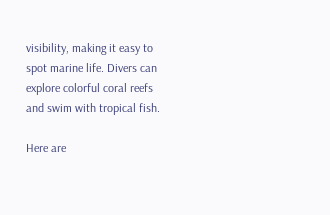visibility, making it easy to spot marine life. Divers can explore colorful coral reefs and swim with tropical fish.

Here are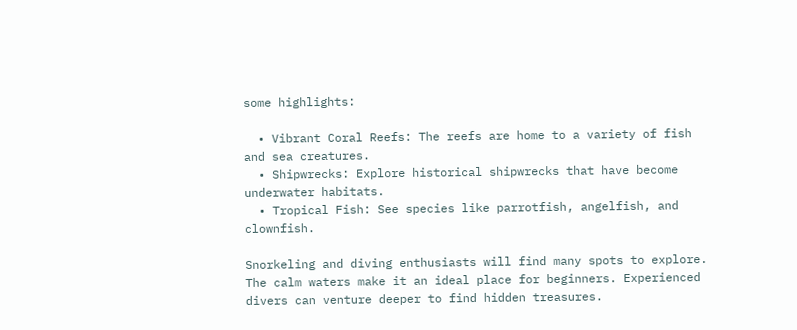some highlights:

  • Vibrant Coral Reefs: The reefs are home to a variety of fish and sea creatures.
  • Shipwrecks: Explore historical shipwrecks that have become underwater habitats.
  • Tropical Fish: See species like parrotfish, angelfish, and clownfish.

Snorkeling and diving enthusiasts will find many spots to explore. The calm waters make it an ideal place for beginners. Experienced divers can venture deeper to find hidden treasures.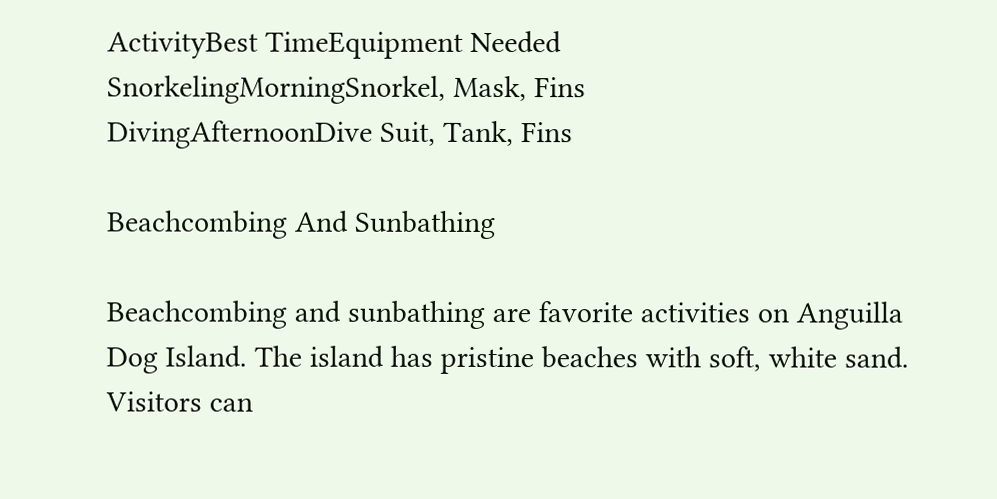ActivityBest TimeEquipment Needed
SnorkelingMorningSnorkel, Mask, Fins
DivingAfternoonDive Suit, Tank, Fins

Beachcombing And Sunbathing

Beachcombing and sunbathing are favorite activities on Anguilla Dog Island. The island has pristine beaches with soft, white sand. Visitors can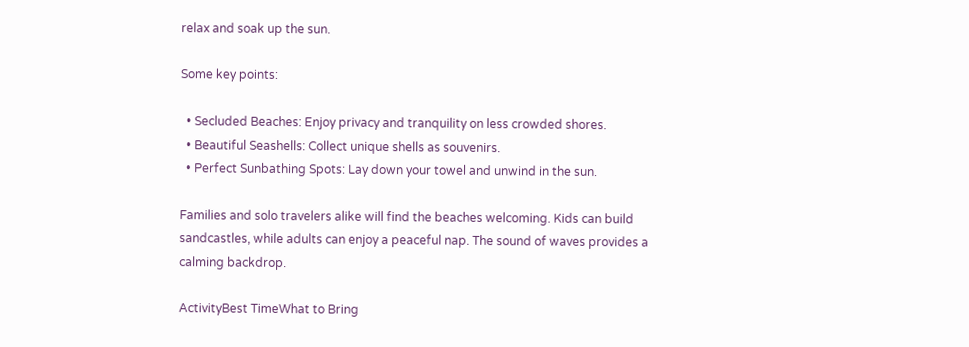relax and soak up the sun.

Some key points:

  • Secluded Beaches: Enjoy privacy and tranquility on less crowded shores.
  • Beautiful Seashells: Collect unique shells as souvenirs.
  • Perfect Sunbathing Spots: Lay down your towel and unwind in the sun.

Families and solo travelers alike will find the beaches welcoming. Kids can build sandcastles, while adults can enjoy a peaceful nap. The sound of waves provides a calming backdrop.

ActivityBest TimeWhat to Bring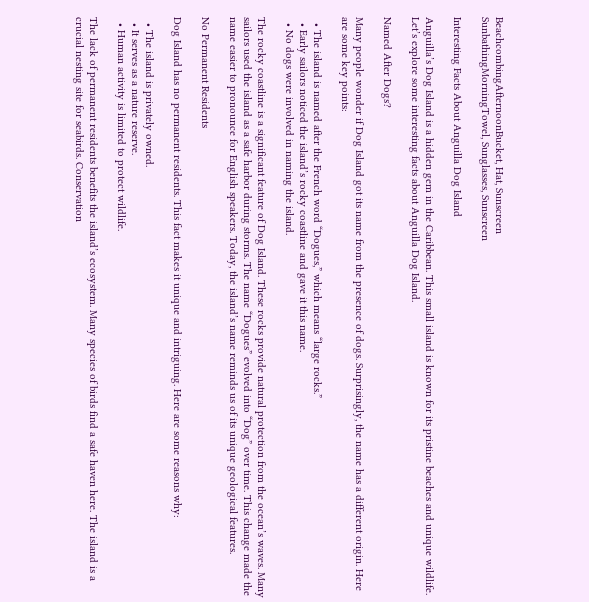BeachcombingAfternoonBucket, Hat, Sunscreen
SunbathingMorningTowel, Sunglasses, Sunscreen

Interesting Facts About Anguilla Dog Island

Anguilla’s Dog Island is a hidden gem in the Caribbean. This small island is known for its pristine beaches and unique wildlife. Let’s explore some interesting facts about Anguilla Dog Island.

Named After Dogs?

Many people wonder if Dog Island got its name from the presence of dogs. Surprisingly, the name has a different origin. Here are some key points:

  • The island is named after the French word “Dogues,” which means “large rocks.”
  • Early sailors noticed the island’s rocky coastline and gave it this name.
  • No dogs were involved in naming the island.

The rocky coastline is a significant feature of Dog Island. These rocks provide natural protection from the ocean’s waves. Many sailors used the island as a safe harbor during storms. The name “Dogues” evolved into “Dog” over time. This change made the name easier to pronounce for English speakers. Today, the island’s name reminds us of its unique geological features.

No Permanent Residents

Dog Island has no permanent residents. This fact makes it unique and intriguing. Here are some reasons why:

  • The island is privately owned.
  • It serves as a nature reserve.
  • Human activity is limited to protect wildlife.

The lack of permanent residents benefits the island’s ecosystem. Many species of birds find a safe haven here. The island is a crucial nesting site for seabirds. Conservation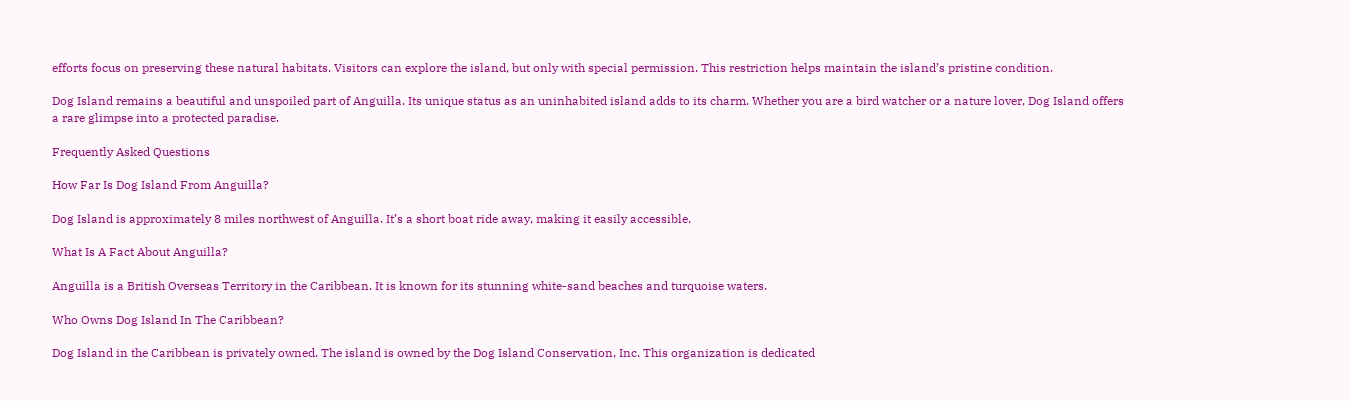efforts focus on preserving these natural habitats. Visitors can explore the island, but only with special permission. This restriction helps maintain the island’s pristine condition.

Dog Island remains a beautiful and unspoiled part of Anguilla. Its unique status as an uninhabited island adds to its charm. Whether you are a bird watcher or a nature lover, Dog Island offers a rare glimpse into a protected paradise.

Frequently Asked Questions

How Far Is Dog Island From Anguilla?

Dog Island is approximately 8 miles northwest of Anguilla. It’s a short boat ride away, making it easily accessible.

What Is A Fact About Anguilla?

Anguilla is a British Overseas Territory in the Caribbean. It is known for its stunning white-sand beaches and turquoise waters.

Who Owns Dog Island In The Caribbean?

Dog Island in the Caribbean is privately owned. The island is owned by the Dog Island Conservation, Inc. This organization is dedicated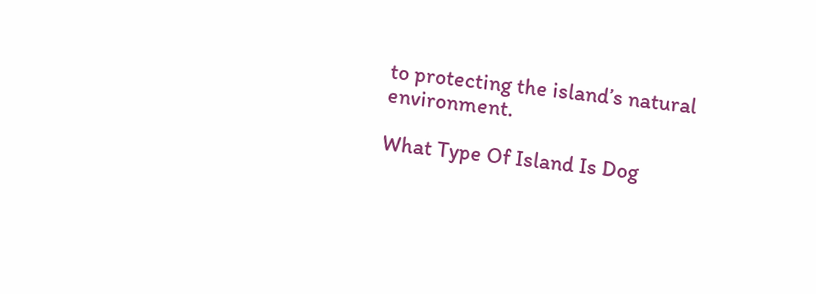to protecting the island’s natural environment.

What Type Of Island Is Dog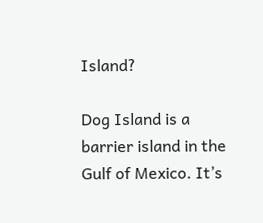Island?

Dog Island is a barrier island in the Gulf of Mexico. It’s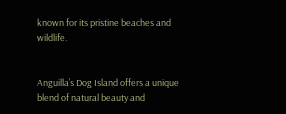known for its pristine beaches and wildlife.


Anguilla’s Dog Island offers a unique blend of natural beauty and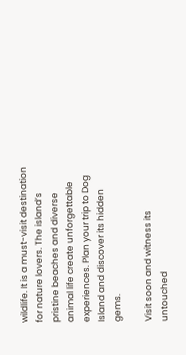wildlife. It is a must-visit destination for nature lovers. The island’s pristine beaches and diverse animal life create unforgettable experiences. Plan your trip to Dog Island and discover its hidden gems.

Visit soon and witness its untouched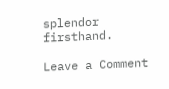splendor firsthand.

Leave a Comment